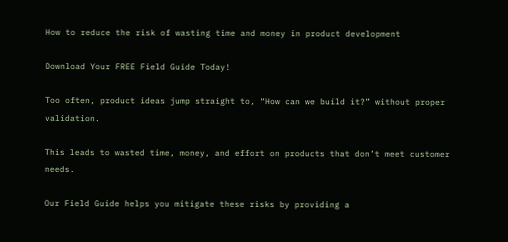How to reduce the risk of wasting time and money in product development

Download Your FREE Field Guide Today!

Too often, product ideas jump straight to, “How can we build it?” without proper validation.

This leads to wasted time, money, and effort on products that don’t meet customer needs.

Our Field Guide helps you mitigate these risks by providing a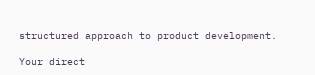structured approach to product development.

Your direct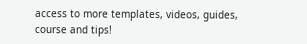access to more templates, videos, guides, course and tips!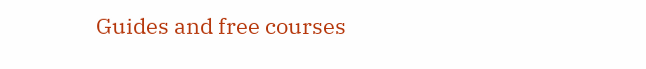Guides and free courses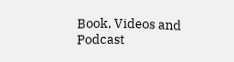Book, Videos and Podcast